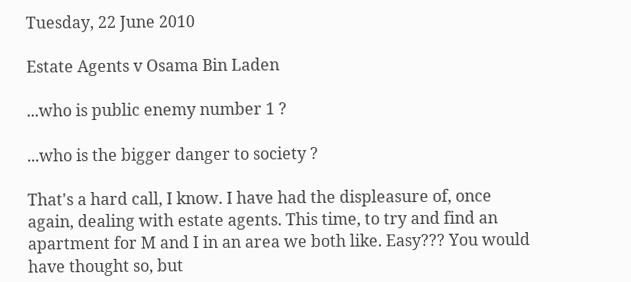Tuesday, 22 June 2010

Estate Agents v Osama Bin Laden

...who is public enemy number 1 ?

...who is the bigger danger to society ?

That's a hard call, I know. I have had the displeasure of, once again, dealing with estate agents. This time, to try and find an apartment for M and I in an area we both like. Easy??? You would have thought so, but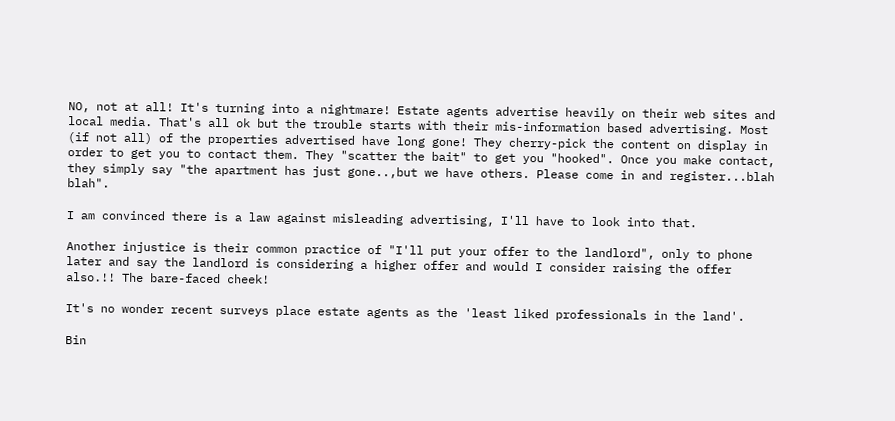NO, not at all! It's turning into a nightmare! Estate agents advertise heavily on their web sites and local media. That's all ok but the trouble starts with their mis-information based advertising. Most (if not all) of the properties advertised have long gone! They cherry-pick the content on display in order to get you to contact them. They "scatter the bait" to get you "hooked". Once you make contact, they simply say "the apartment has just gone..,but we have others. Please come in and register...blah blah".

I am convinced there is a law against misleading advertising, I'll have to look into that.

Another injustice is their common practice of "I'll put your offer to the landlord", only to phone later and say the landlord is considering a higher offer and would I consider raising the offer also.!! The bare-faced cheek!

It's no wonder recent surveys place estate agents as the 'least liked professionals in the land'.

Bin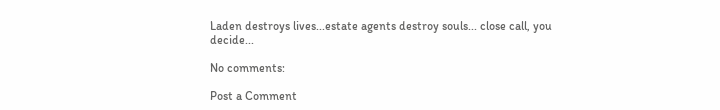Laden destroys lives...estate agents destroy souls... close call, you decide...

No comments:

Post a Comment